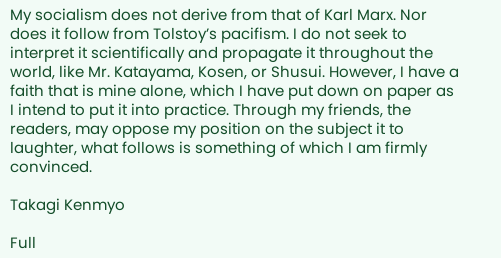My socialism does not derive from that of Karl Marx. Nor does it follow from Tolstoy’s pacifism. I do not seek to interpret it scientifically and propagate it throughout the world, like Mr. Katayama, Kosen, or Shusui. However, I have a faith that is mine alone, which I have put down on paper as I intend to put it into practice. Through my friends, the readers, may oppose my position on the subject it to laughter, what follows is something of which I am firmly convinced.

Takagi Kenmyo

Full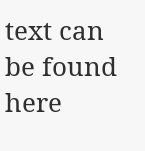text can be found here